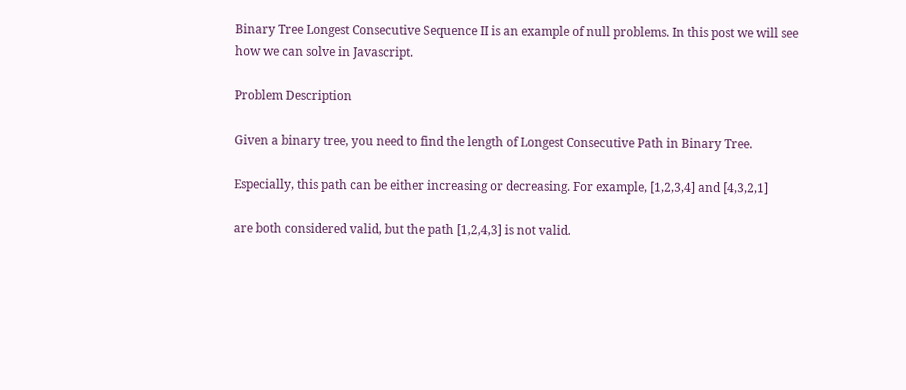Binary Tree Longest Consecutive Sequence II is an example of null problems. In this post we will see how we can solve in Javascript.

Problem Description

Given a binary tree, you need to find the length of Longest Consecutive Path in Binary Tree.

Especially, this path can be either increasing or decreasing. For example, [1,2,3,4] and [4,3,2,1]

are both considered valid, but the path [1,2,4,3] is not valid.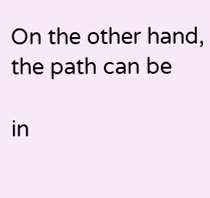On the other hand, the path can be

in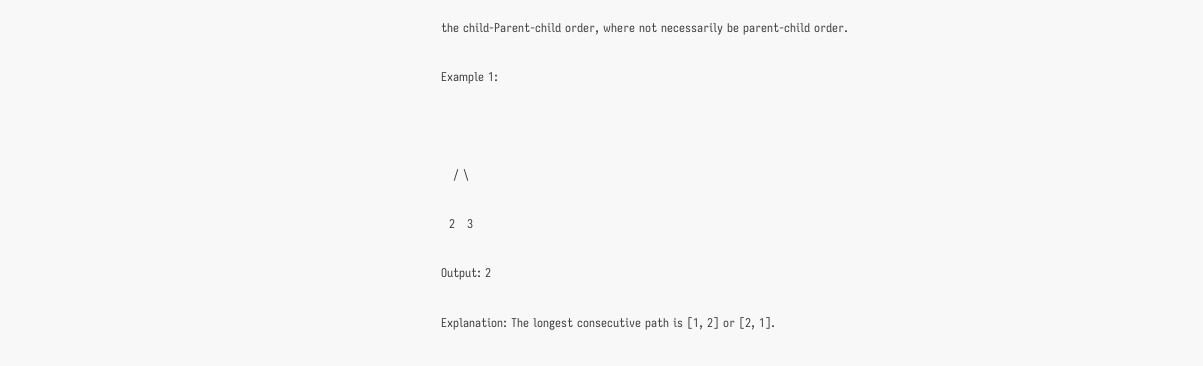the child-Parent-child order, where not necessarily be parent-child order.

Example 1:



   / \

  2   3

Output: 2

Explanation: The longest consecutive path is [1, 2] or [2, 1].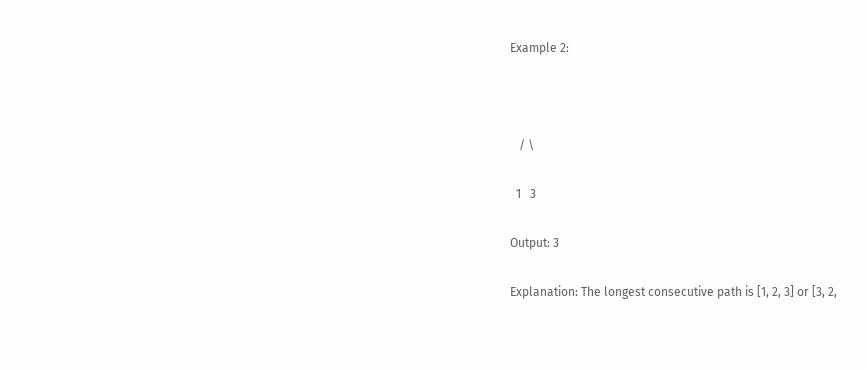Example 2:



   / \

  1   3

Output: 3

Explanation: The longest consecutive path is [1, 2, 3] or [3, 2,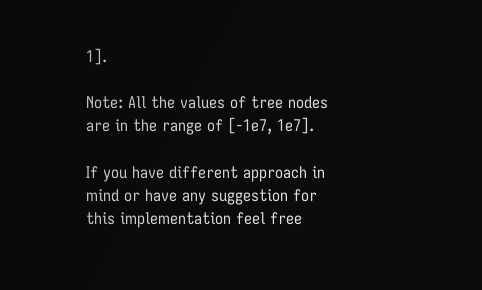1].

Note: All the values of tree nodes are in the range of [-1e7, 1e7].

If you have different approach in mind or have any suggestion for this implementation feel free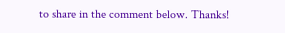to share in the comment below. Thanks!